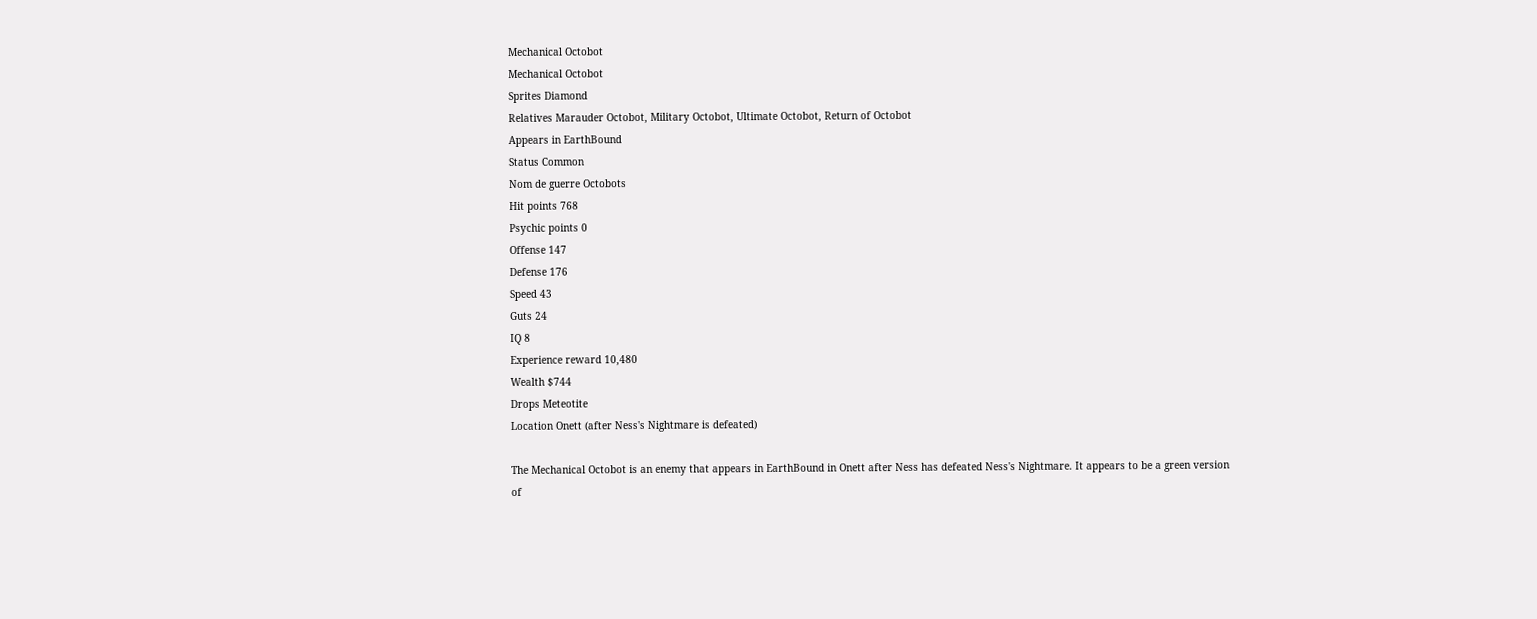Mechanical Octobot
Mechanical Octobot
Sprites Diamond
Relatives Marauder Octobot, Military Octobot, Ultimate Octobot, Return of Octobot
Appears in EarthBound
Status Common
Nom de guerre Octobots
Hit points 768
Psychic points 0
Offense 147
Defense 176
Speed 43
Guts 24
IQ 8
Experience reward 10,480
Wealth $744
Drops Meteotite
Location Onett (after Ness's Nightmare is defeated)

The Mechanical Octobot is an enemy that appears in EarthBound in Onett after Ness has defeated Ness's Nightmare. It appears to be a green version of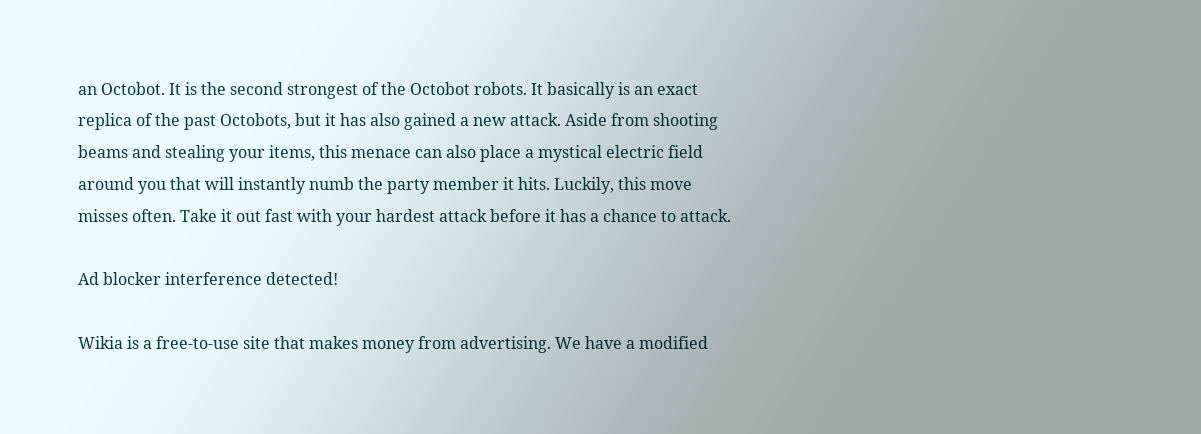an Octobot. It is the second strongest of the Octobot robots. It basically is an exact replica of the past Octobots, but it has also gained a new attack. Aside from shooting beams and stealing your items, this menace can also place a mystical electric field around you that will instantly numb the party member it hits. Luckily, this move misses often. Take it out fast with your hardest attack before it has a chance to attack.

Ad blocker interference detected!

Wikia is a free-to-use site that makes money from advertising. We have a modified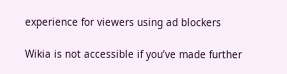experience for viewers using ad blockers

Wikia is not accessible if you’ve made further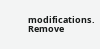modifications. Remove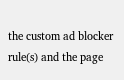the custom ad blocker rule(s) and the page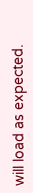will load as expected.